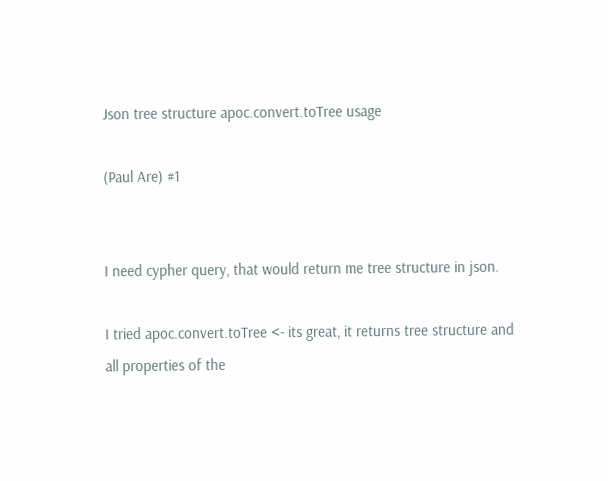Json tree structure apoc.convert.toTree usage

(Paul Are) #1


I need cypher query, that would return me tree structure in json.

I tried apoc.convert.toTree <- its great, it returns tree structure and all properties of the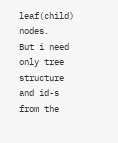leaf(child) nodes.
But i need only tree structure and id-s from the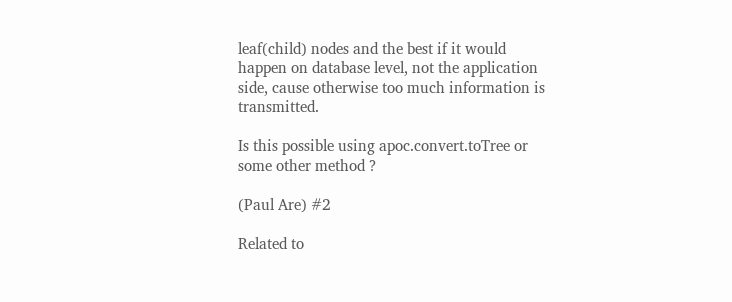leaf(child) nodes and the best if it would happen on database level, not the application side, cause otherwise too much information is transmitted.

Is this possible using apoc.convert.toTree or some other method ?

(Paul Are) #2

Related to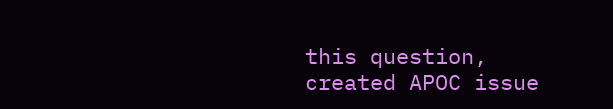this question, created APOC issue